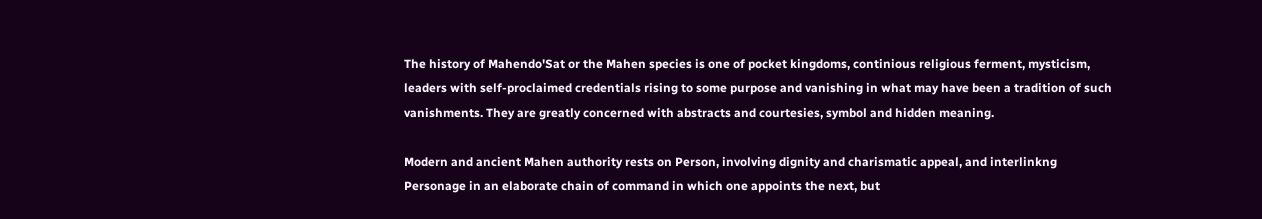The history of Mahendo'Sat or the Mahen species is one of pocket kingdoms, continious religious ferment, mysticism, leaders with self-proclaimed credentials rising to some purpose and vanishing in what may have been a tradition of such vanishments. They are greatly concerned with abstracts and courtesies, symbol and hidden meaning.

Modern and ancient Mahen authority rests on Person, involving dignity and charismatic appeal, and interlinkng Personage in an elaborate chain of command in which one appoints the next, but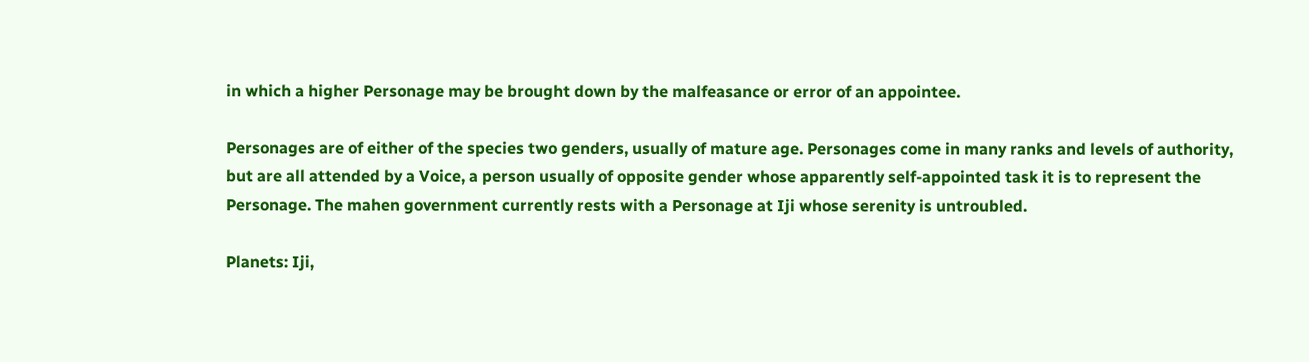in which a higher Personage may be brought down by the malfeasance or error of an appointee.

Personages are of either of the species two genders, usually of mature age. Personages come in many ranks and levels of authority, but are all attended by a Voice, a person usually of opposite gender whose apparently self-appointed task it is to represent the Personage. The mahen government currently rests with a Personage at Iji whose serenity is untroubled.

Planets: Iji,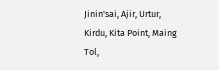Jinin'sai, Ajir, Urtur, Kirdu, Kita Point, Maing Tol,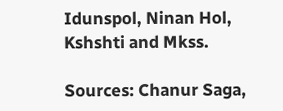Idunspol, Ninan Hol, Kshshti and Mkss.

Sources: Chanur Saga,